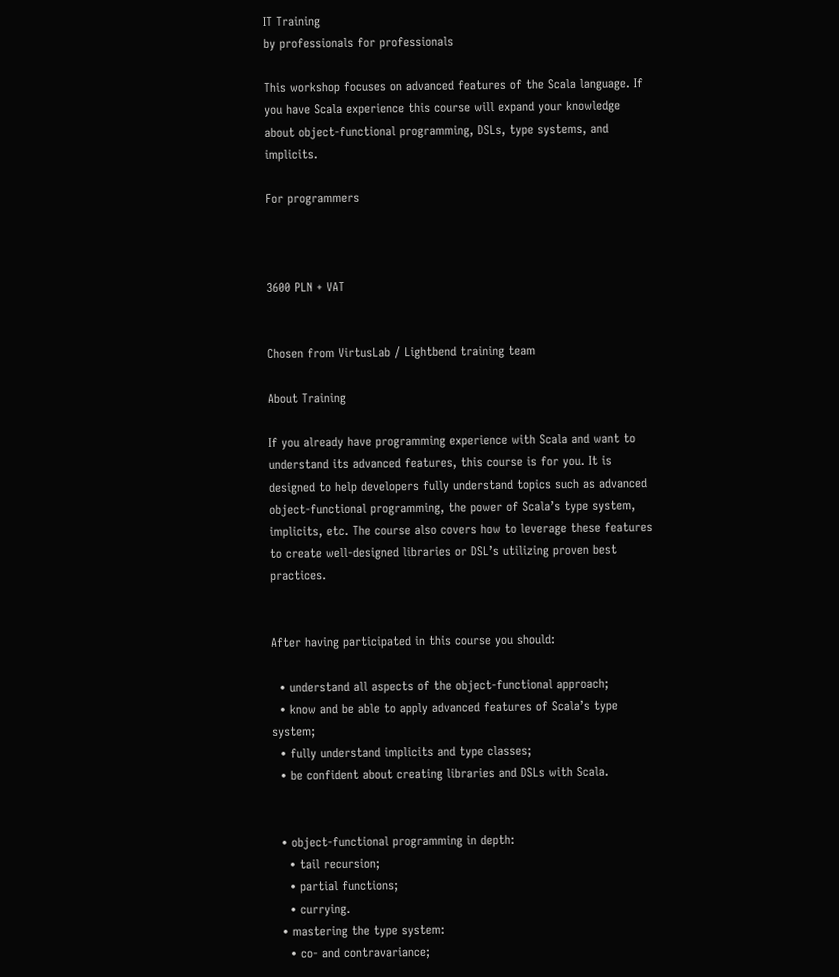IT Training
by professionals for professionals

This workshop focuses on advanced features of the Scala language. If you have Scala experience this course will expand your knowledge about object-functional programming, DSLs, type systems, and implicits.

For programmers



3600 PLN + VAT


Chosen from VirtusLab / Lightbend training team

About Training

If you already have programming experience with Scala and want to understand its advanced features, this course is for you. It is designed to help developers fully understand topics such as advanced object-functional programming, the power of Scala’s type system, implicits, etc. The course also covers how to leverage these features to create well-designed libraries or DSL’s utilizing proven best practices.


After having participated in this course you should:

  • understand all aspects of the object-functional approach;
  • know and be able to apply advanced features of Scala’s type system;
  • fully understand implicits and type classes;
  • be confident about creating libraries and DSLs with Scala.


  • object-functional programming in depth:
    • tail recursion;
    • partial functions;
    • currying.
  • mastering the type system:
    • co- and contravariance;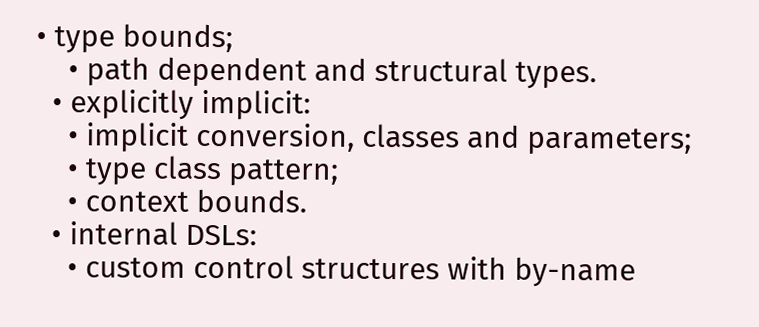• type bounds;
    • path dependent and structural types.
  • explicitly implicit:
    • implicit conversion, classes and parameters;
    • type class pattern;
    • context bounds.
  • internal DSLs:
    • custom control structures with by-name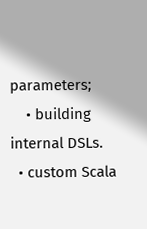parameters;
    • building internal DSLs.
  • custom Scala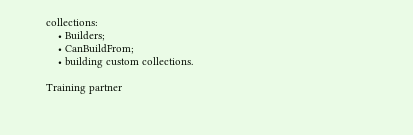collections:
    • Builders;
    • CanBuildFrom;
    • building custom collections.

Training partner